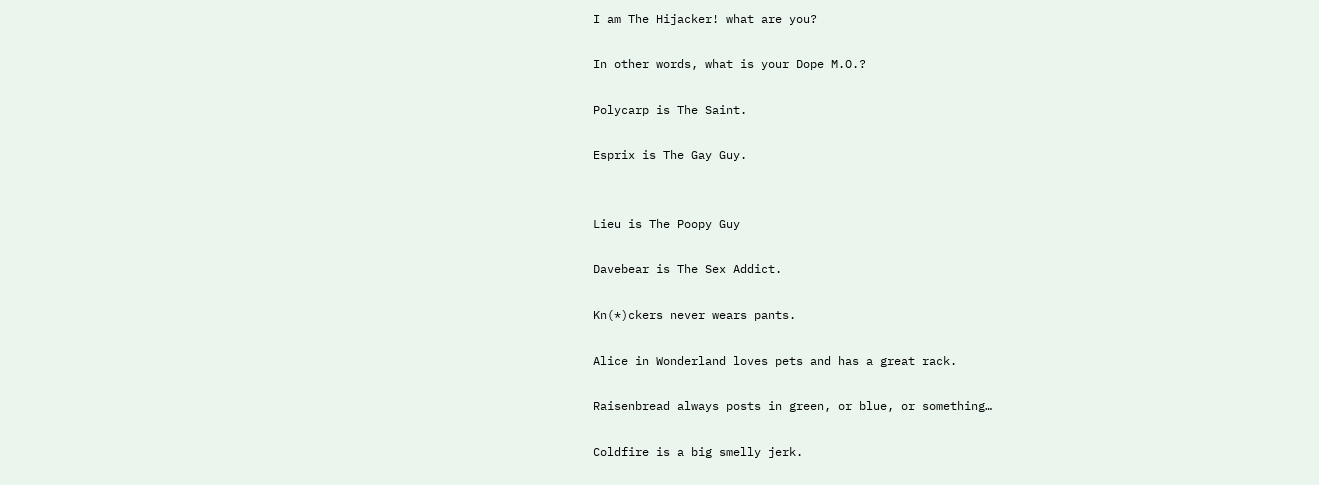I am The Hijacker! what are you?

In other words, what is your Dope M.O.?

Polycarp is The Saint.

Esprix is The Gay Guy.


Lieu is The Poopy Guy

Davebear is The Sex Addict.

Kn(*)ckers never wears pants.

Alice in Wonderland loves pets and has a great rack.

Raisenbread always posts in green, or blue, or something…

Coldfire is a big smelly jerk.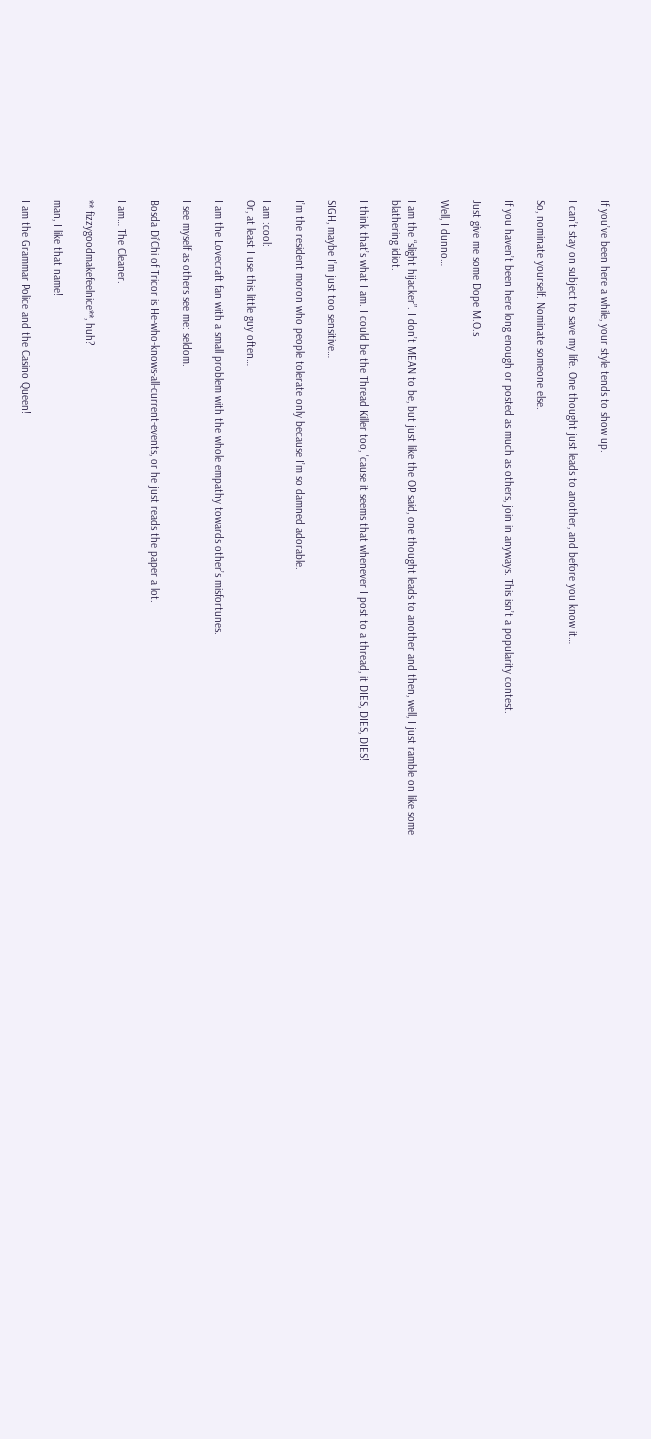If you’ve been here a while, your style tends to show up.

I can’t stay on subject to save my life. One thought just leads to another, and before you know it…

So, nominate yourself. Nominate someone else.

If you haven’t been here long enough or posted as much as others, join in anyways. This isn’t a popularity contest.

Just give me some Dope M.O.s

Well, I dunno…

I am the “slight hijacker”. I don’t MEAN to be, but just like the OP said, one thought leads to another and then, well, I just ramble on like some blathering idiot.

I think that’s what I am. I could be the Thread Killer too, 'cause it seems that whenever I post to a thread, it DIES, DIES, DIES!

SIGH, maybe I’m just too sensitive…

I’m the resident moron who people tolerate only because I’m so damned adorable.

I am :cool:
Or, at least I use this little guy often…

I am the Lovecraft fan with a small problem with the whole empathy towards other’s misfortunes.

I see myself as others see me: seldom.

Bosda Di’Chi of Tricor is He-who-knows-all-current-events, or he just reads the paper a lot.

I am… The Cleaner.

** fizzygoodmakefeelnice**, huh?

man, I like that name!

I am the Grammar Police and the Casino Queen!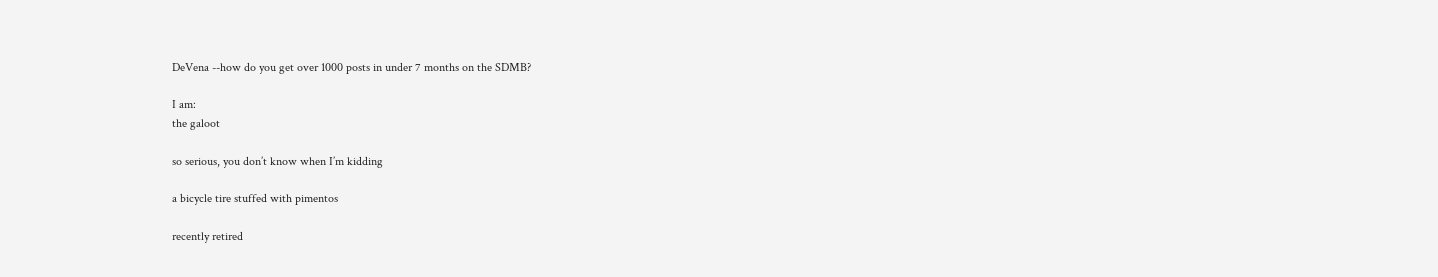DeVena --how do you get over 1000 posts in under 7 months on the SDMB?

I am:
the galoot

so serious, you don’t know when I’m kidding

a bicycle tire stuffed with pimentos

recently retired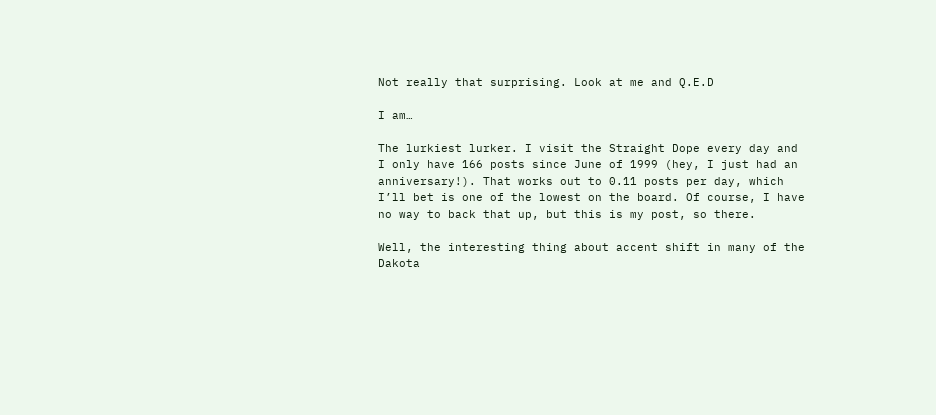Not really that surprising. Look at me and Q.E.D

I am…

The lurkiest lurker. I visit the Straight Dope every day and I only have 166 posts since June of 1999 (hey, I just had an anniversary!). That works out to 0.11 posts per day, which I’ll bet is one of the lowest on the board. Of course, I have no way to back that up, but this is my post, so there.

Well, the interesting thing about accent shift in many of the Dakota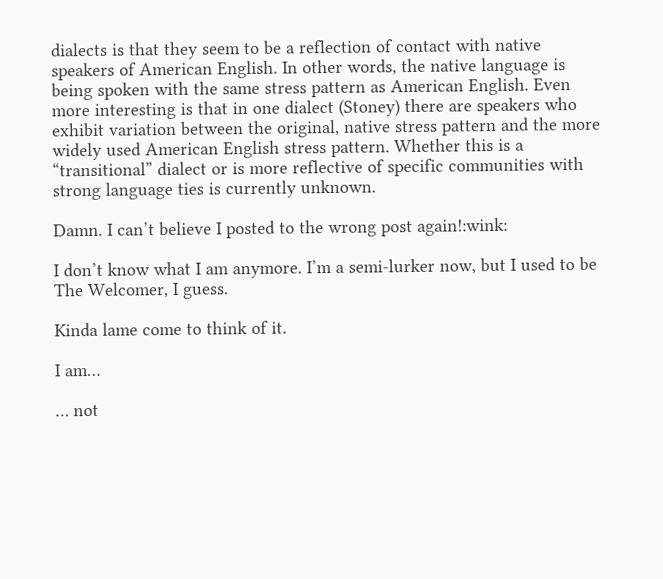dialects is that they seem to be a reflection of contact with native speakers of American English. In other words, the native language is being spoken with the same stress pattern as American English. Even more interesting is that in one dialect (Stoney) there are speakers who exhibit variation between the original, native stress pattern and the more widely used American English stress pattern. Whether this is a “transitional” dialect or is more reflective of specific communities with strong language ties is currently unknown.

Damn. I can’t believe I posted to the wrong post again!:wink:

I don’t know what I am anymore. I’m a semi-lurker now, but I used to be The Welcomer, I guess.

Kinda lame come to think of it.

I am…

… not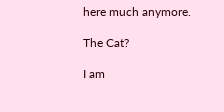here much anymore.

The Cat?

I am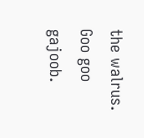the walrus.
Goo goo gajoob.